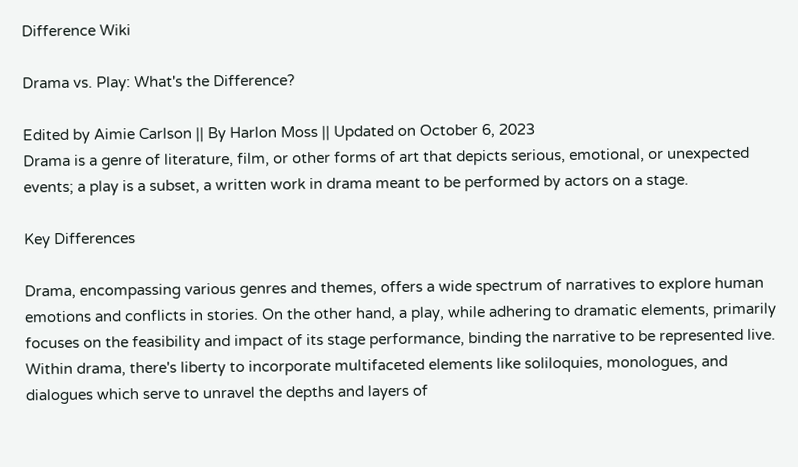Difference Wiki

Drama vs. Play: What's the Difference?

Edited by Aimie Carlson || By Harlon Moss || Updated on October 6, 2023
Drama is a genre of literature, film, or other forms of art that depicts serious, emotional, or unexpected events; a play is a subset, a written work in drama meant to be performed by actors on a stage.

Key Differences

Drama, encompassing various genres and themes, offers a wide spectrum of narratives to explore human emotions and conflicts in stories. On the other hand, a play, while adhering to dramatic elements, primarily focuses on the feasibility and impact of its stage performance, binding the narrative to be represented live.
Within drama, there's liberty to incorporate multifaceted elements like soliloquies, monologues, and dialogues which serve to unravel the depths and layers of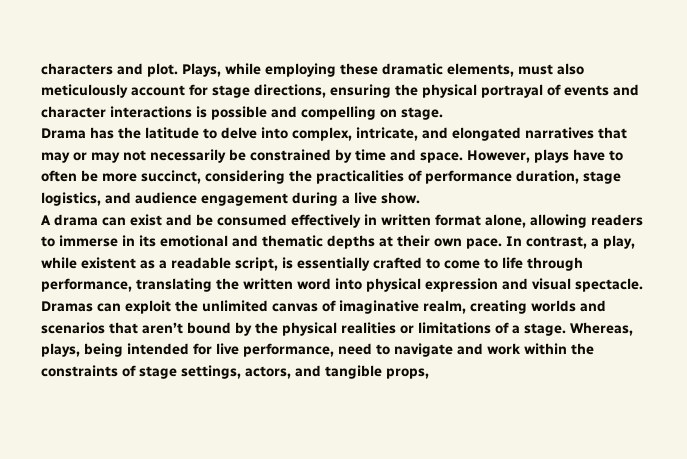characters and plot. Plays, while employing these dramatic elements, must also meticulously account for stage directions, ensuring the physical portrayal of events and character interactions is possible and compelling on stage.
Drama has the latitude to delve into complex, intricate, and elongated narratives that may or may not necessarily be constrained by time and space. However, plays have to often be more succinct, considering the practicalities of performance duration, stage logistics, and audience engagement during a live show.
A drama can exist and be consumed effectively in written format alone, allowing readers to immerse in its emotional and thematic depths at their own pace. In contrast, a play, while existent as a readable script, is essentially crafted to come to life through performance, translating the written word into physical expression and visual spectacle.
Dramas can exploit the unlimited canvas of imaginative realm, creating worlds and scenarios that aren’t bound by the physical realities or limitations of a stage. Whereas, plays, being intended for live performance, need to navigate and work within the constraints of stage settings, actors, and tangible props,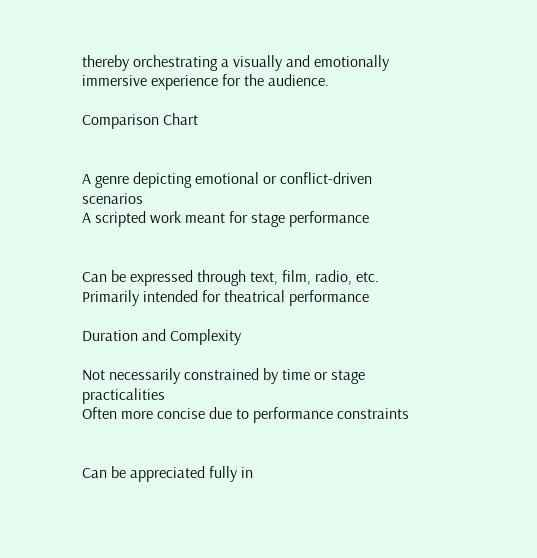thereby orchestrating a visually and emotionally immersive experience for the audience.

Comparison Chart


A genre depicting emotional or conflict-driven scenarios
A scripted work meant for stage performance


Can be expressed through text, film, radio, etc.
Primarily intended for theatrical performance

Duration and Complexity

Not necessarily constrained by time or stage practicalities
Often more concise due to performance constraints


Can be appreciated fully in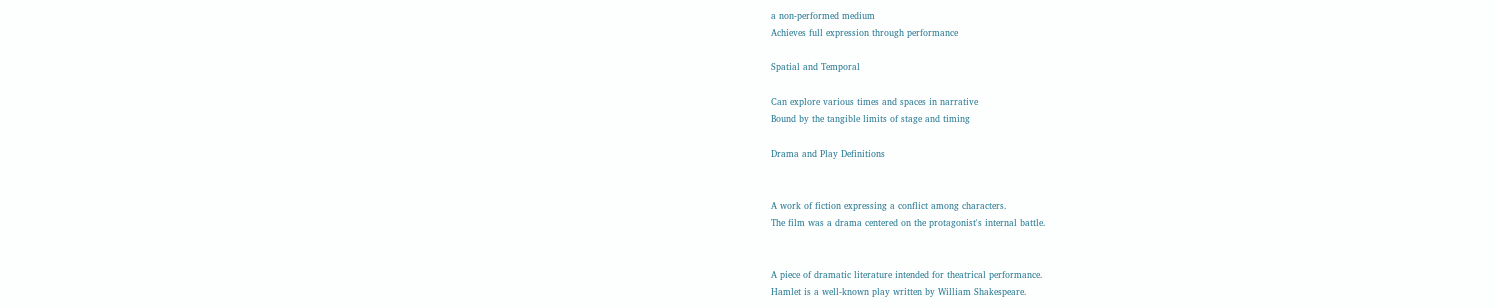a non-performed medium
Achieves full expression through performance

Spatial and Temporal

Can explore various times and spaces in narrative
Bound by the tangible limits of stage and timing

Drama and Play Definitions


A work of fiction expressing a conflict among characters.
The film was a drama centered on the protagonist's internal battle.


A piece of dramatic literature intended for theatrical performance.
Hamlet is a well-known play written by William Shakespeare.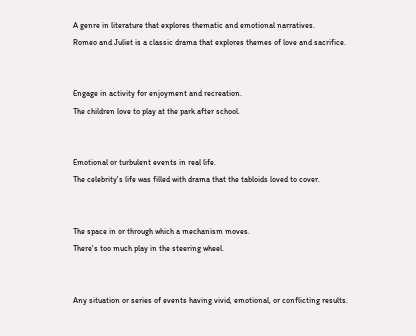A genre in literature that explores thematic and emotional narratives.
Romeo and Juliet is a classic drama that explores themes of love and sacrifice.


Engage in activity for enjoyment and recreation.
The children love to play at the park after school.


Emotional or turbulent events in real life.
The celebrity's life was filled with drama that the tabloids loved to cover.


The space in or through which a mechanism moves.
There's too much play in the steering wheel.


Any situation or series of events having vivid, emotional, or conflicting results.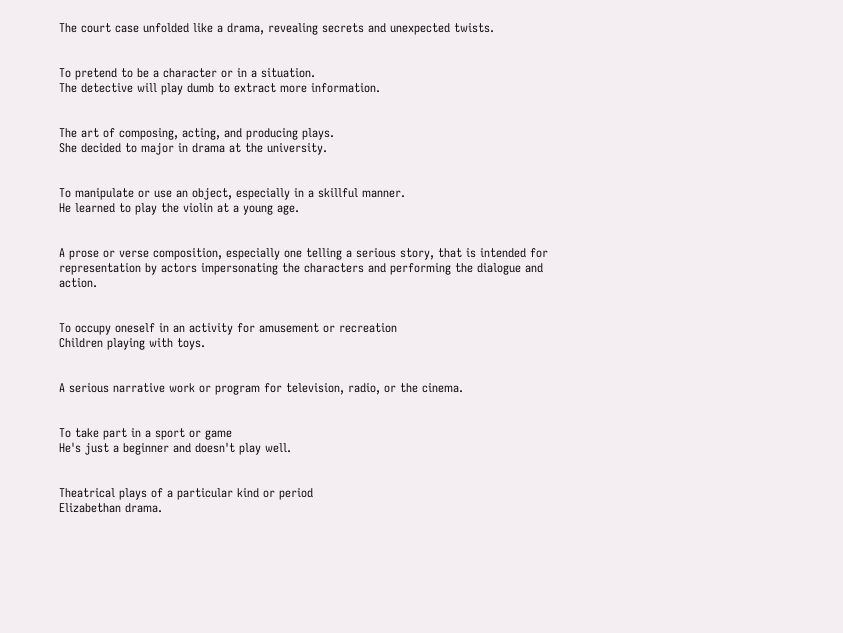The court case unfolded like a drama, revealing secrets and unexpected twists.


To pretend to be a character or in a situation.
The detective will play dumb to extract more information.


The art of composing, acting, and producing plays.
She decided to major in drama at the university.


To manipulate or use an object, especially in a skillful manner.
He learned to play the violin at a young age.


A prose or verse composition, especially one telling a serious story, that is intended for representation by actors impersonating the characters and performing the dialogue and action.


To occupy oneself in an activity for amusement or recreation
Children playing with toys.


A serious narrative work or program for television, radio, or the cinema.


To take part in a sport or game
He's just a beginner and doesn't play well.


Theatrical plays of a particular kind or period
Elizabethan drama.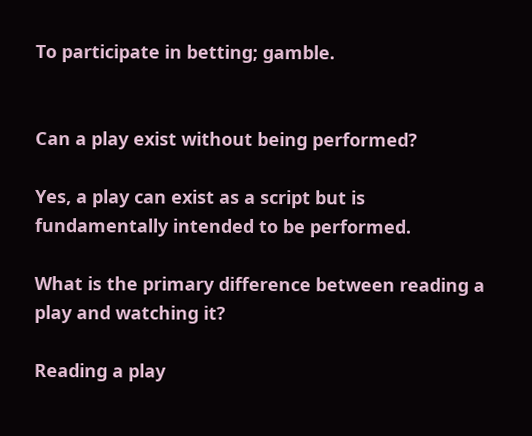To participate in betting; gamble.


Can a play exist without being performed?

Yes, a play can exist as a script but is fundamentally intended to be performed.

What is the primary difference between reading a play and watching it?

Reading a play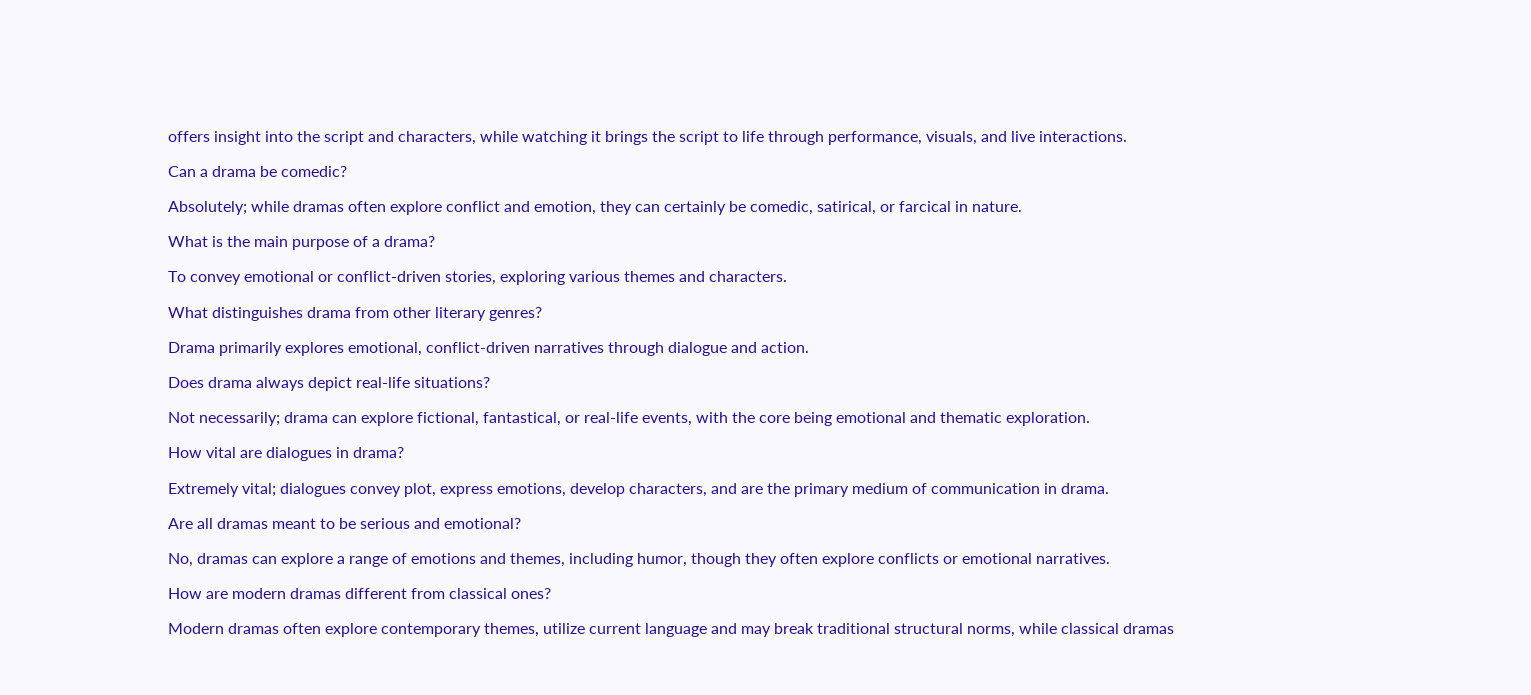offers insight into the script and characters, while watching it brings the script to life through performance, visuals, and live interactions.

Can a drama be comedic?

Absolutely; while dramas often explore conflict and emotion, they can certainly be comedic, satirical, or farcical in nature.

What is the main purpose of a drama?

To convey emotional or conflict-driven stories, exploring various themes and characters.

What distinguishes drama from other literary genres?

Drama primarily explores emotional, conflict-driven narratives through dialogue and action.

Does drama always depict real-life situations?

Not necessarily; drama can explore fictional, fantastical, or real-life events, with the core being emotional and thematic exploration.

How vital are dialogues in drama?

Extremely vital; dialogues convey plot, express emotions, develop characters, and are the primary medium of communication in drama.

Are all dramas meant to be serious and emotional?

No, dramas can explore a range of emotions and themes, including humor, though they often explore conflicts or emotional narratives.

How are modern dramas different from classical ones?

Modern dramas often explore contemporary themes, utilize current language and may break traditional structural norms, while classical dramas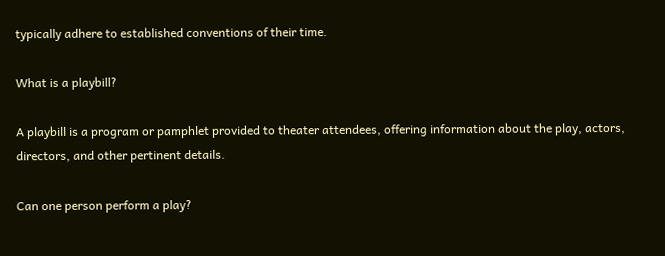typically adhere to established conventions of their time.

What is a playbill?

A playbill is a program or pamphlet provided to theater attendees, offering information about the play, actors, directors, and other pertinent details.

Can one person perform a play?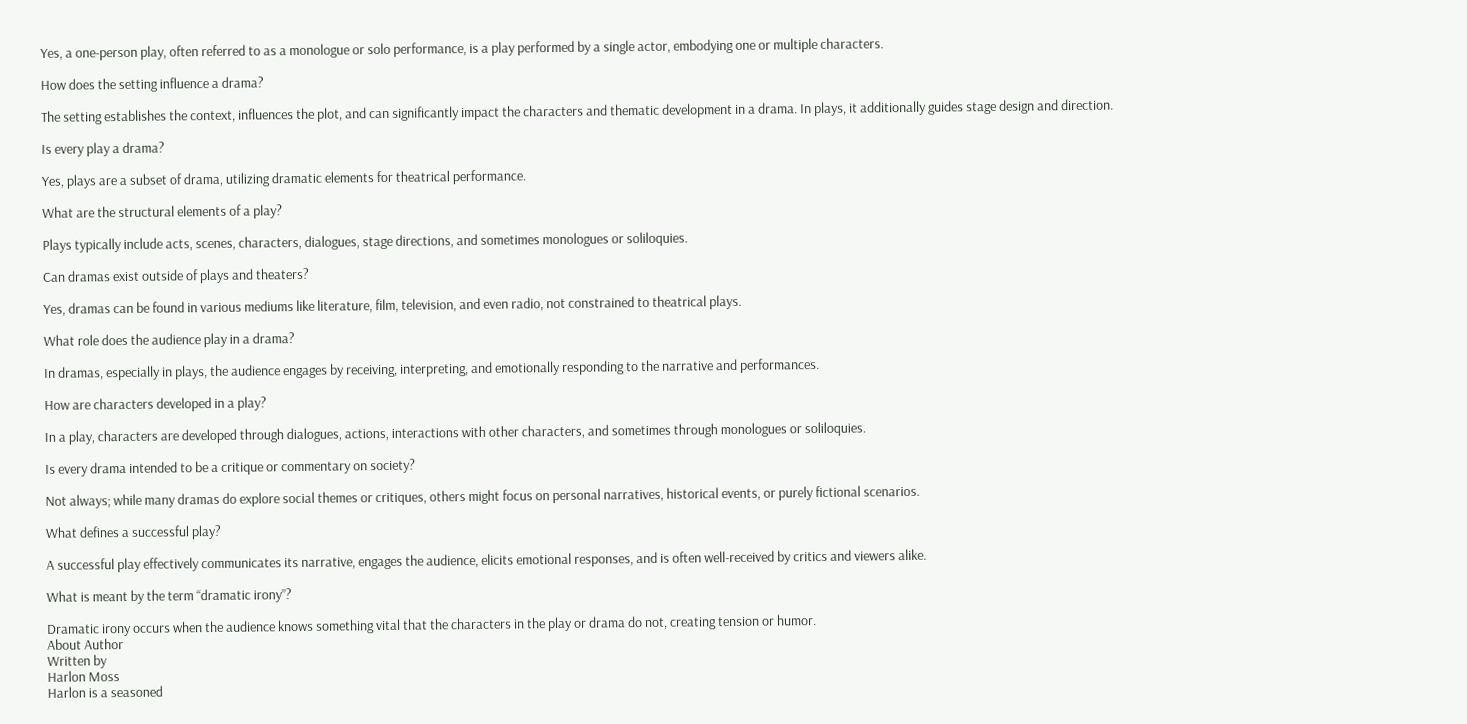Yes, a one-person play, often referred to as a monologue or solo performance, is a play performed by a single actor, embodying one or multiple characters.

How does the setting influence a drama?

The setting establishes the context, influences the plot, and can significantly impact the characters and thematic development in a drama. In plays, it additionally guides stage design and direction.

Is every play a drama?

Yes, plays are a subset of drama, utilizing dramatic elements for theatrical performance.

What are the structural elements of a play?

Plays typically include acts, scenes, characters, dialogues, stage directions, and sometimes monologues or soliloquies.

Can dramas exist outside of plays and theaters?

Yes, dramas can be found in various mediums like literature, film, television, and even radio, not constrained to theatrical plays.

What role does the audience play in a drama?

In dramas, especially in plays, the audience engages by receiving, interpreting, and emotionally responding to the narrative and performances.

How are characters developed in a play?

In a play, characters are developed through dialogues, actions, interactions with other characters, and sometimes through monologues or soliloquies.

Is every drama intended to be a critique or commentary on society?

Not always; while many dramas do explore social themes or critiques, others might focus on personal narratives, historical events, or purely fictional scenarios.

What defines a successful play?

A successful play effectively communicates its narrative, engages the audience, elicits emotional responses, and is often well-received by critics and viewers alike.

What is meant by the term “dramatic irony”?

Dramatic irony occurs when the audience knows something vital that the characters in the play or drama do not, creating tension or humor.
About Author
Written by
Harlon Moss
Harlon is a seasoned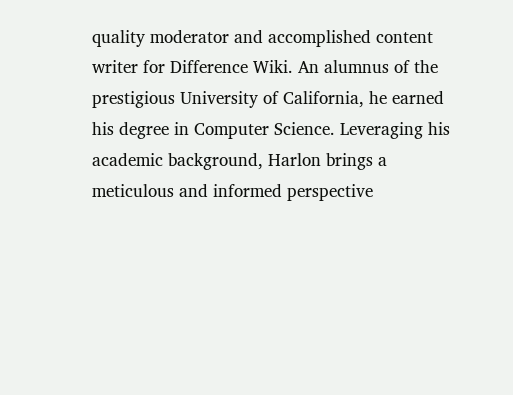quality moderator and accomplished content writer for Difference Wiki. An alumnus of the prestigious University of California, he earned his degree in Computer Science. Leveraging his academic background, Harlon brings a meticulous and informed perspective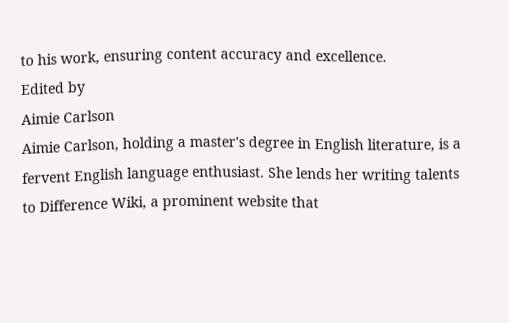to his work, ensuring content accuracy and excellence.
Edited by
Aimie Carlson
Aimie Carlson, holding a master's degree in English literature, is a fervent English language enthusiast. She lends her writing talents to Difference Wiki, a prominent website that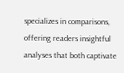specializes in comparisons, offering readers insightful analyses that both captivate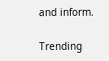and inform.

Trending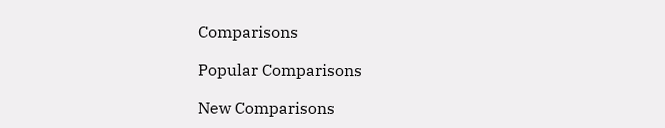Comparisons

Popular Comparisons

New Comparisons